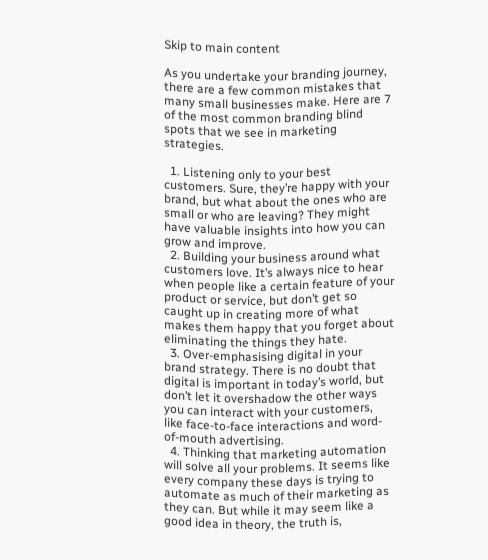Skip to main content

As you undertake your branding journey, there are a few common mistakes that many small businesses make. Here are 7 of the most common branding blind spots that we see in marketing strategies.

  1. Listening only to your best customers. Sure, they’re happy with your brand, but what about the ones who are small or who are leaving? They might have valuable insights into how you can grow and improve.
  2. Building your business around what customers love. It’s always nice to hear when people like a certain feature of your product or service, but don’t get so caught up in creating more of what makes them happy that you forget about eliminating the things they hate.
  3. Over-emphasising digital in your brand strategy. There is no doubt that digital is important in today’s world, but don’t let it overshadow the other ways you can interact with your customers, like face-to-face interactions and word-of-mouth advertising.
  4. Thinking that marketing automation will solve all your problems. It seems like every company these days is trying to automate as much of their marketing as they can. But while it may seem like a good idea in theory, the truth is,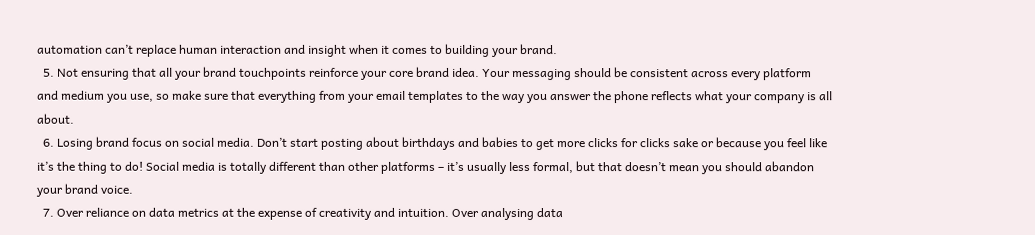automation can’t replace human interaction and insight when it comes to building your brand.
  5. Not ensuring that all your brand touchpoints reinforce your core brand idea. Your messaging should be consistent across every platform and medium you use, so make sure that everything from your email templates to the way you answer the phone reflects what your company is all about.
  6. Losing brand focus on social media. Don’t start posting about birthdays and babies to get more clicks for clicks sake or because you feel like it’s the thing to do! Social media is totally different than other platforms – it’s usually less formal, but that doesn’t mean you should abandon your brand voice.
  7. Over reliance on data metrics at the expense of creativity and intuition. Over analysing data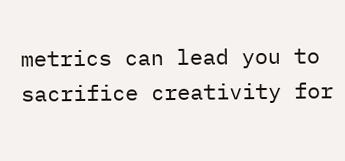metrics can lead you to sacrifice creativity for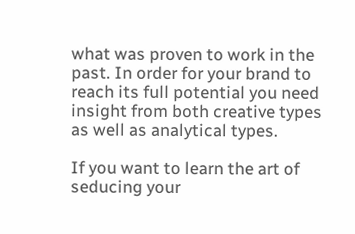what was proven to work in the past. In order for your brand to reach its full potential you need insight from both creative types as well as analytical types.

If you want to learn the art of seducing your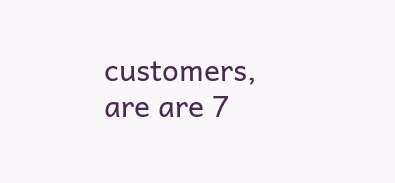customers, are are 7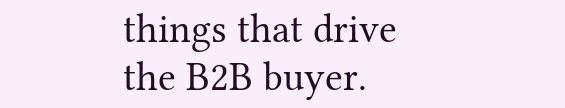things that drive the B2B buyer.